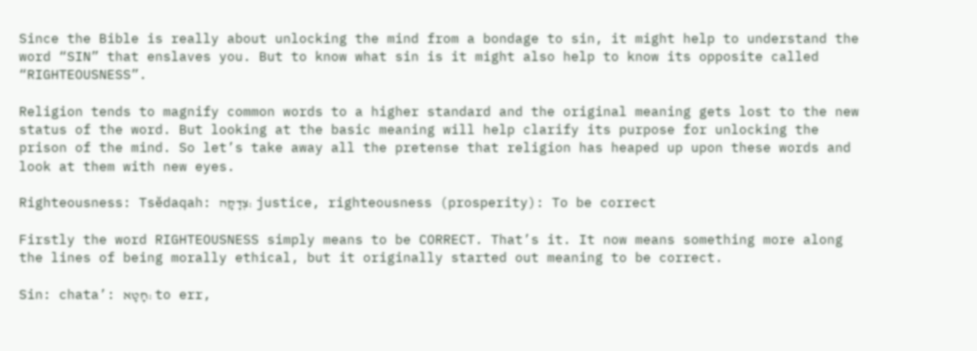Since the Bible is really about unlocking the mind from a bondage to sin, it might help to understand the word “SIN” that enslaves you. But to know what sin is it might also help to know its opposite called “RIGHTEOUSNESS”.

Religion tends to magnify common words to a higher standard and the original meaning gets lost to the new status of the word. But looking at the basic meaning will help clarify its purpose for unlocking the prison of the mind. So let’s take away all the pretense that religion has heaped up upon these words and look at them with new eyes.

Righteousness: Tsĕdaqah: צְדָקָה: justice, righteousness (prosperity): To be correct

Firstly the word RIGHTEOUSNESS simply means to be CORRECT. That’s it. It now means something more along the lines of being morally ethical, but it originally started out meaning to be correct.

Sin: chata’: חָטָא: to err,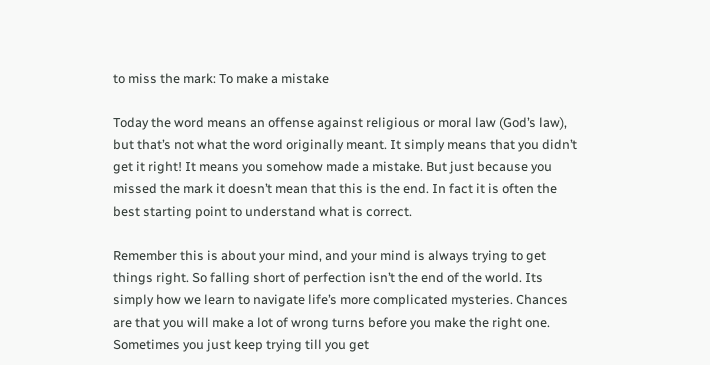to miss the mark: To make a mistake

Today the word means an offense against religious or moral law (God’s law), but that’s not what the word originally meant. It simply means that you didn’t get it right! It means you somehow made a mistake. But just because you missed the mark it doesn’t mean that this is the end. In fact it is often the best starting point to understand what is correct.

Remember this is about your mind, and your mind is always trying to get things right. So falling short of perfection isn’t the end of the world. Its simply how we learn to navigate life’s more complicated mysteries. Chances are that you will make a lot of wrong turns before you make the right one. Sometimes you just keep trying till you get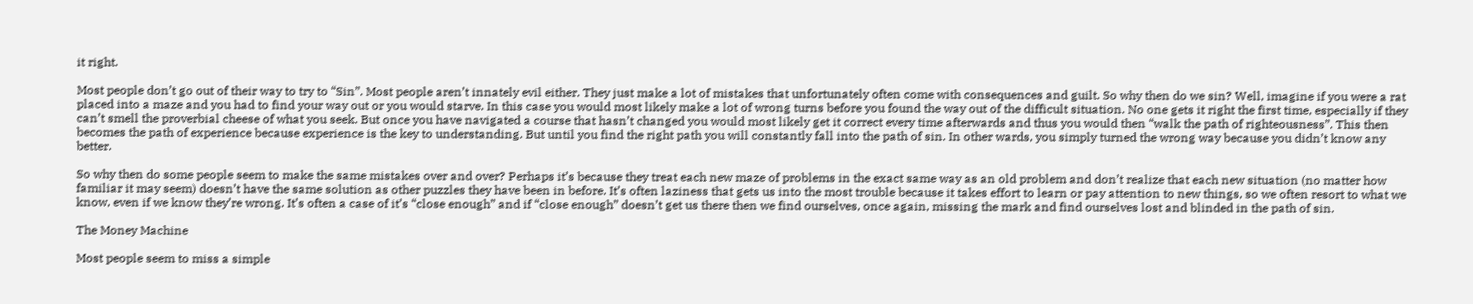it right.

Most people don’t go out of their way to try to “Sin”. Most people aren’t innately evil either. They just make a lot of mistakes that unfortunately often come with consequences and guilt. So why then do we sin? Well, imagine if you were a rat placed into a maze and you had to find your way out or you would starve. In this case you would most likely make a lot of wrong turns before you found the way out of the difficult situation. No one gets it right the first time, especially if they can’t smell the proverbial cheese of what you seek. But once you have navigated a course that hasn’t changed you would most likely get it correct every time afterwards and thus you would then “walk the path of righteousness”. This then becomes the path of experience because experience is the key to understanding. But until you find the right path you will constantly fall into the path of sin. In other wards, you simply turned the wrong way because you didn’t know any better.

So why then do some people seem to make the same mistakes over and over? Perhaps it’s because they treat each new maze of problems in the exact same way as an old problem and don’t realize that each new situation (no matter how familiar it may seem) doesn’t have the same solution as other puzzles they have been in before. It’s often laziness that gets us into the most trouble because it takes effort to learn or pay attention to new things, so we often resort to what we know, even if we know they’re wrong. It’s often a case of it’s “close enough” and if “close enough” doesn’t get us there then we find ourselves, once again, missing the mark and find ourselves lost and blinded in the path of sin.

The Money Machine

Most people seem to miss a simple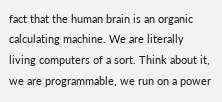fact that the human brain is an organic calculating machine. We are literally living computers of a sort. Think about it, we are programmable, we run on a power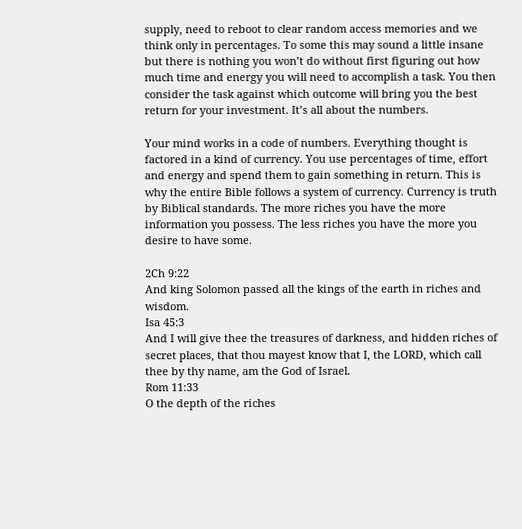supply, need to reboot to clear random access memories and we think only in percentages. To some this may sound a little insane but there is nothing you won’t do without first figuring out how much time and energy you will need to accomplish a task. You then consider the task against which outcome will bring you the best return for your investment. It’s all about the numbers.

Your mind works in a code of numbers. Everything thought is factored in a kind of currency. You use percentages of time, effort and energy and spend them to gain something in return. This is why the entire Bible follows a system of currency. Currency is truth by Biblical standards. The more riches you have the more information you possess. The less riches you have the more you desire to have some.

2Ch 9:22
And king Solomon passed all the kings of the earth in riches and wisdom.
Isa 45:3
And I will give thee the treasures of darkness, and hidden riches of secret places, that thou mayest know that I, the LORD, which call thee by thy name, am the God of Israel.
Rom 11:33
O the depth of the riches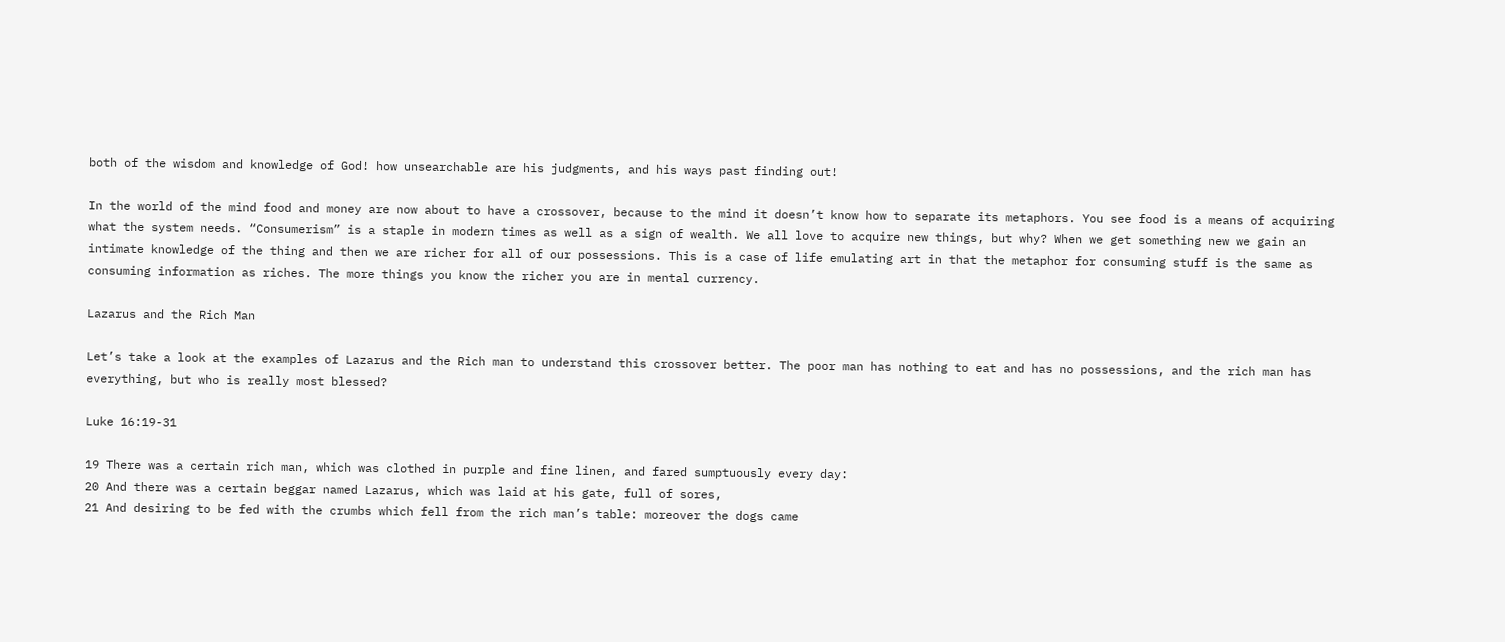both of the wisdom and knowledge of God! how unsearchable are his judgments, and his ways past finding out!

In the world of the mind food and money are now about to have a crossover, because to the mind it doesn’t know how to separate its metaphors. You see food is a means of acquiring what the system needs. “Consumerism” is a staple in modern times as well as a sign of wealth. We all love to acquire new things, but why? When we get something new we gain an intimate knowledge of the thing and then we are richer for all of our possessions. This is a case of life emulating art in that the metaphor for consuming stuff is the same as consuming information as riches. The more things you know the richer you are in mental currency.

Lazarus and the Rich Man

Let’s take a look at the examples of Lazarus and the Rich man to understand this crossover better. The poor man has nothing to eat and has no possessions, and the rich man has everything, but who is really most blessed?

Luke 16:19-31

19 There was a certain rich man, which was clothed in purple and fine linen, and fared sumptuously every day:
20 And there was a certain beggar named Lazarus, which was laid at his gate, full of sores,
21 And desiring to be fed with the crumbs which fell from the rich man’s table: moreover the dogs came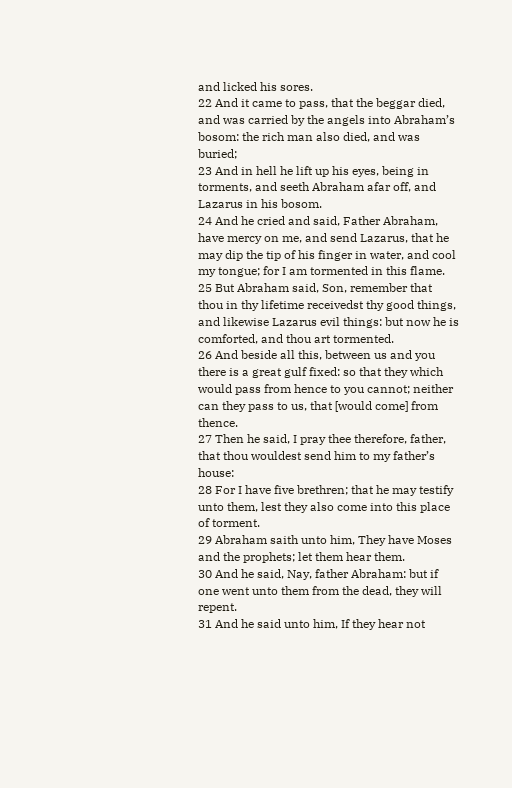and licked his sores.
22 And it came to pass, that the beggar died, and was carried by the angels into Abraham’s bosom: the rich man also died, and was buried;
23 And in hell he lift up his eyes, being in torments, and seeth Abraham afar off, and Lazarus in his bosom.
24 And he cried and said, Father Abraham, have mercy on me, and send Lazarus, that he may dip the tip of his finger in water, and cool my tongue; for I am tormented in this flame.
25 But Abraham said, Son, remember that thou in thy lifetime receivedst thy good things, and likewise Lazarus evil things: but now he is comforted, and thou art tormented.
26 And beside all this, between us and you there is a great gulf fixed: so that they which would pass from hence to you cannot; neither can they pass to us, that [would come] from thence.
27 Then he said, I pray thee therefore, father, that thou wouldest send him to my father’s house:
28 For I have five brethren; that he may testify unto them, lest they also come into this place of torment.
29 Abraham saith unto him, They have Moses and the prophets; let them hear them.
30 And he said, Nay, father Abraham: but if one went unto them from the dead, they will repent.
31 And he said unto him, If they hear not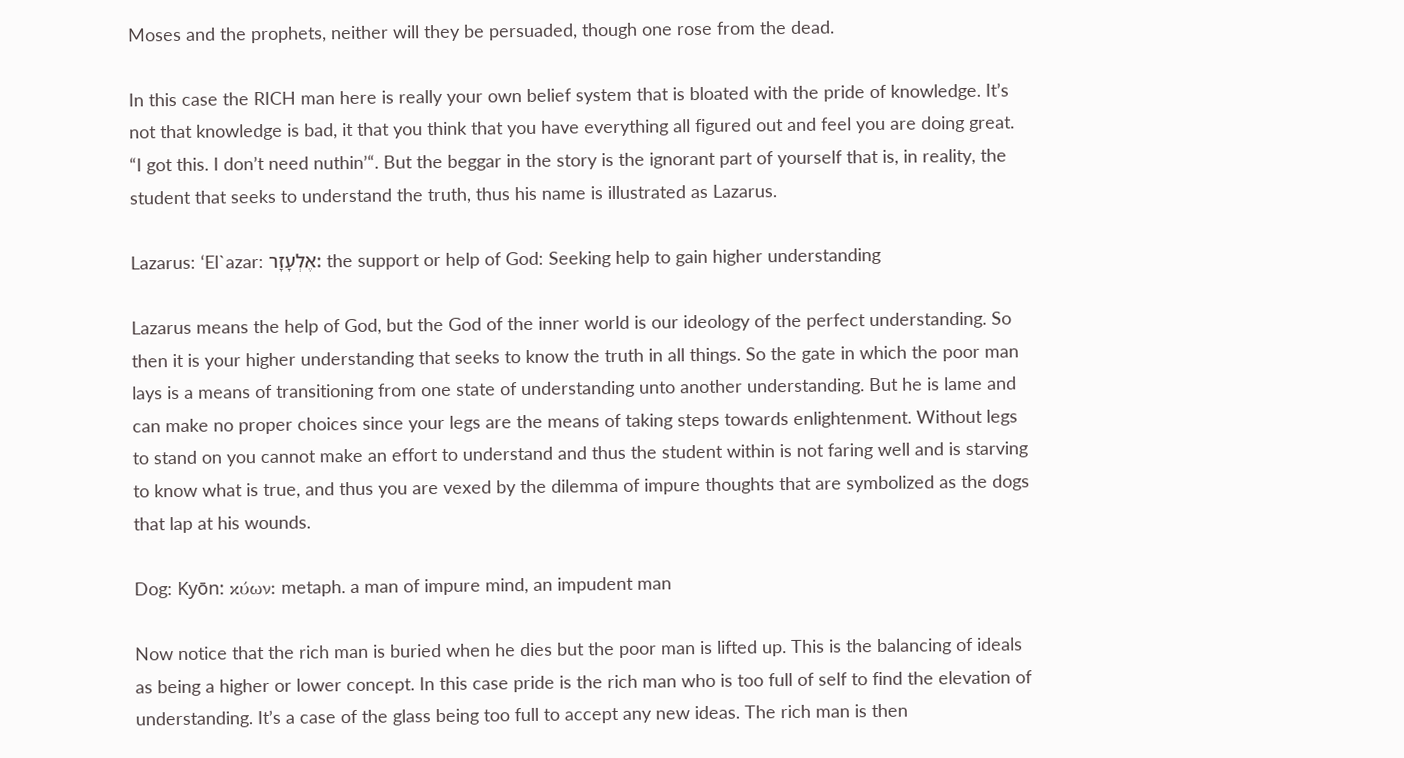Moses and the prophets, neither will they be persuaded, though one rose from the dead.

In this case the RICH man here is really your own belief system that is bloated with the pride of knowledge. It’s not that knowledge is bad, it that you think that you have everything all figured out and feel you are doing great. “I got this. I don’t need nuthin’“. But the beggar in the story is the ignorant part of yourself that is, in reality, the student that seeks to understand the truth, thus his name is illustrated as Lazarus.

Lazarus: ‘El`azar: אֶלְעָזָר: the support or help of God: Seeking help to gain higher understanding

Lazarus means the help of God, but the God of the inner world is our ideology of the perfect understanding. So then it is your higher understanding that seeks to know the truth in all things. So the gate in which the poor man lays is a means of transitioning from one state of understanding unto another understanding. But he is lame and can make no proper choices since your legs are the means of taking steps towards enlightenment. Without legs to stand on you cannot make an effort to understand and thus the student within is not faring well and is starving to know what is true, and thus you are vexed by the dilemma of impure thoughts that are symbolized as the dogs that lap at his wounds.

Dog: Kyōn: κύων: metaph. a man of impure mind, an impudent man

Now notice that the rich man is buried when he dies but the poor man is lifted up. This is the balancing of ideals as being a higher or lower concept. In this case pride is the rich man who is too full of self to find the elevation of understanding. It’s a case of the glass being too full to accept any new ideas. The rich man is then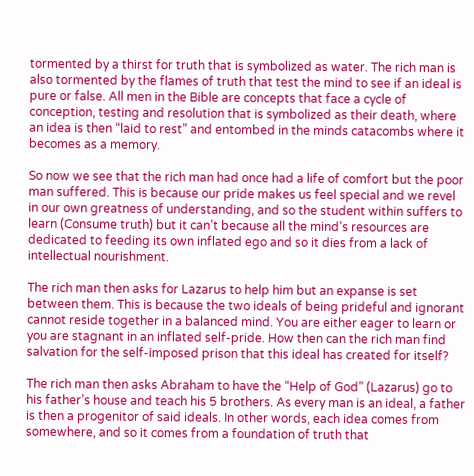tormented by a thirst for truth that is symbolized as water. The rich man is also tormented by the flames of truth that test the mind to see if an ideal is pure or false. All men in the Bible are concepts that face a cycle of conception, testing and resolution that is symbolized as their death, where an idea is then “laid to rest” and entombed in the minds catacombs where it becomes as a memory.

So now we see that the rich man had once had a life of comfort but the poor man suffered. This is because our pride makes us feel special and we revel in our own greatness of understanding, and so the student within suffers to learn (Consume truth) but it can’t because all the mind’s resources are dedicated to feeding its own inflated ego and so it dies from a lack of intellectual nourishment.

The rich man then asks for Lazarus to help him but an expanse is set between them. This is because the two ideals of being prideful and ignorant cannot reside together in a balanced mind. You are either eager to learn or you are stagnant in an inflated self-pride. How then can the rich man find salvation for the self-imposed prison that this ideal has created for itself?

The rich man then asks Abraham to have the “Help of God” (Lazarus) go to his father’s house and teach his 5 brothers. As every man is an ideal, a father is then a progenitor of said ideals. In other words, each idea comes from somewhere, and so it comes from a foundation of truth that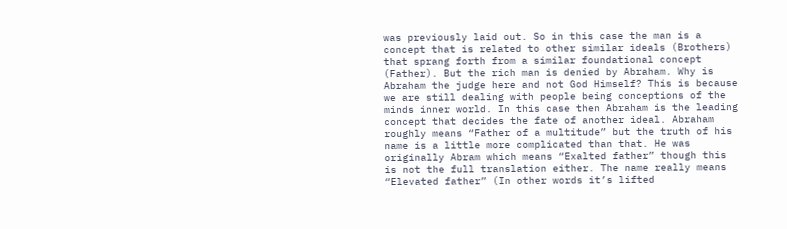was previously laid out. So in this case the man is a concept that is related to other similar ideals (Brothers) that sprang forth from a similar foundational concept (Father). But the rich man is denied by Abraham. Why is Abraham the judge here and not God Himself? This is because we are still dealing with people being conceptions of the minds inner world. In this case then Abraham is the leading concept that decides the fate of another ideal. Abraham roughly means “Father of a multitude” but the truth of his name is a little more complicated than that. He was originally Abram which means “Exalted father” though this is not the full translation either. The name really means “Elevated father” (In other words it’s lifted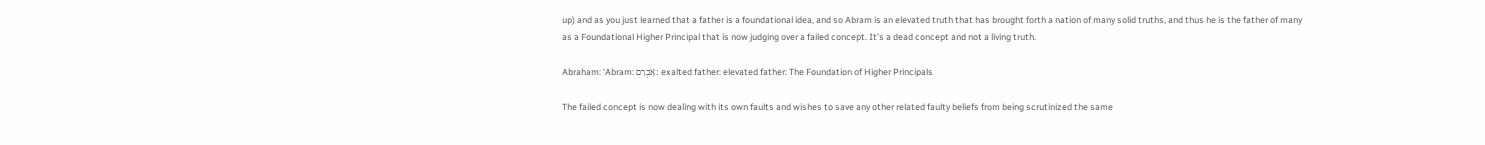up) and as you just learned that a father is a foundational idea, and so Abram is an elevated truth that has brought forth a nation of many solid truths, and thus he is the father of many as a Foundational Higher Principal that is now judging over a failed concept. It’s a dead concept and not a living truth.

Abraham: ‘Abram: אַבְרָם: exalted father: elevated father: The Foundation of Higher Principals

The failed concept is now dealing with its own faults and wishes to save any other related faulty beliefs from being scrutinized the same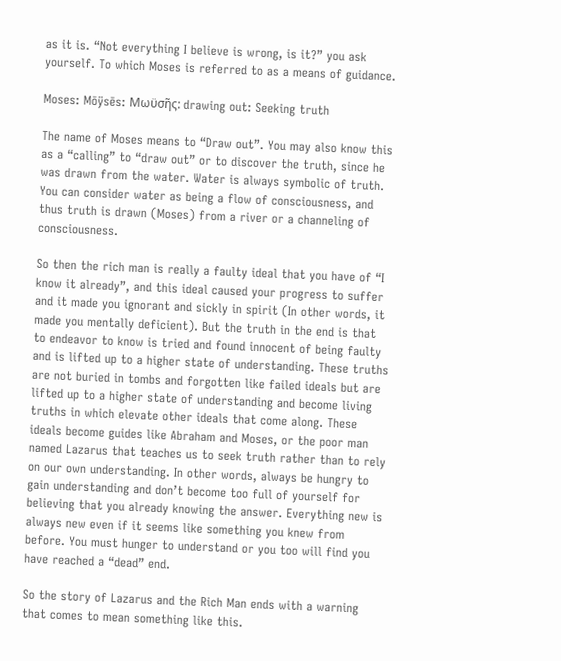as it is. “Not everything I believe is wrong, is it?” you ask yourself. To which Moses is referred to as a means of guidance.

Moses: Mōÿsēs: Μωϋσῆς: drawing out: Seeking truth

The name of Moses means to “Draw out”. You may also know this as a “calling” to “draw out” or to discover the truth, since he was drawn from the water. Water is always symbolic of truth. You can consider water as being a flow of consciousness, and thus truth is drawn (Moses) from a river or a channeling of consciousness.

So then the rich man is really a faulty ideal that you have of “I know it already”, and this ideal caused your progress to suffer and it made you ignorant and sickly in spirit (In other words, it made you mentally deficient). But the truth in the end is that to endeavor to know is tried and found innocent of being faulty and is lifted up to a higher state of understanding. These truths are not buried in tombs and forgotten like failed ideals but are lifted up to a higher state of understanding and become living truths in which elevate other ideals that come along. These ideals become guides like Abraham and Moses, or the poor man named Lazarus that teaches us to seek truth rather than to rely on our own understanding. In other words, always be hungry to gain understanding and don’t become too full of yourself for believing that you already knowing the answer. Everything new is always new even if it seems like something you knew from before. You must hunger to understand or you too will find you have reached a “dead” end.

So the story of Lazarus and the Rich Man ends with a warning that comes to mean something like this.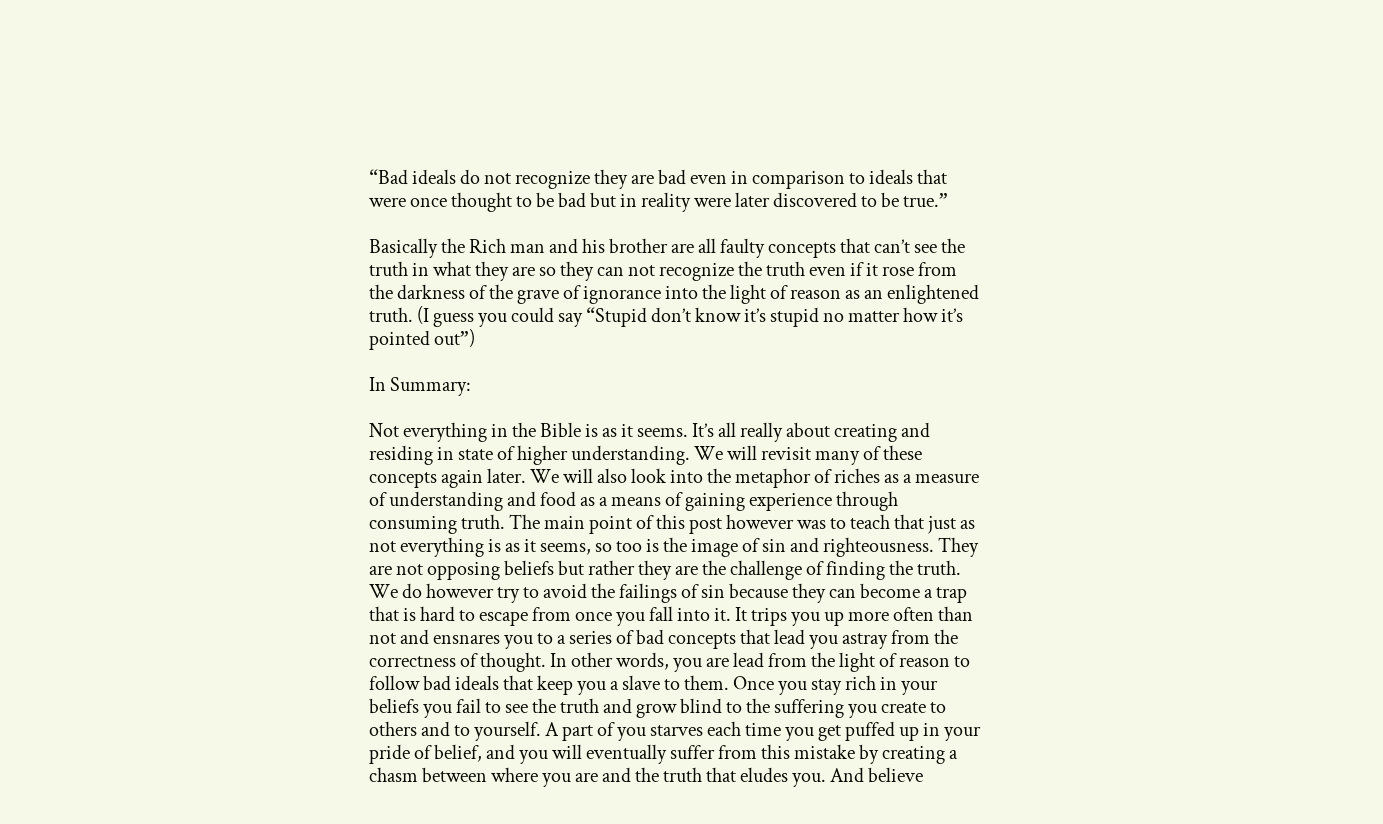“Bad ideals do not recognize they are bad even in comparison to ideals that were once thought to be bad but in reality were later discovered to be true.”

Basically the Rich man and his brother are all faulty concepts that can’t see the truth in what they are so they can not recognize the truth even if it rose from the darkness of the grave of ignorance into the light of reason as an enlightened truth. (I guess you could say “Stupid don’t know it’s stupid no matter how it’s pointed out”)

In Summary:

Not everything in the Bible is as it seems. It’s all really about creating and residing in state of higher understanding. We will revisit many of these concepts again later. We will also look into the metaphor of riches as a measure of understanding and food as a means of gaining experience through consuming truth. The main point of this post however was to teach that just as not everything is as it seems, so too is the image of sin and righteousness. They are not opposing beliefs but rather they are the challenge of finding the truth. We do however try to avoid the failings of sin because they can become a trap that is hard to escape from once you fall into it. It trips you up more often than not and ensnares you to a series of bad concepts that lead you astray from the correctness of thought. In other words, you are lead from the light of reason to follow bad ideals that keep you a slave to them. Once you stay rich in your beliefs you fail to see the truth and grow blind to the suffering you create to others and to yourself. A part of you starves each time you get puffed up in your pride of belief, and you will eventually suffer from this mistake by creating a chasm between where you are and the truth that eludes you. And believe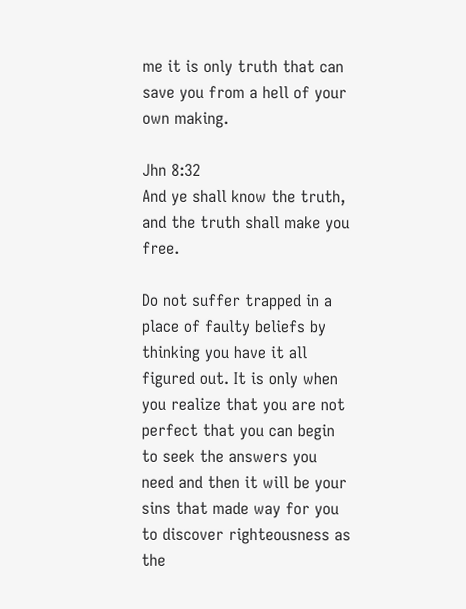me it is only truth that can save you from a hell of your own making.

Jhn 8:32
And ye shall know the truth, and the truth shall make you free.

Do not suffer trapped in a place of faulty beliefs by thinking you have it all figured out. It is only when you realize that you are not perfect that you can begin to seek the answers you need and then it will be your sins that made way for you to discover righteousness as the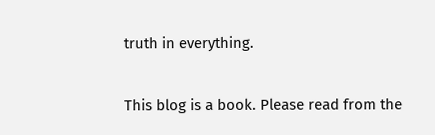truth in everything.

This blog is a book. Please read from the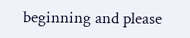beginning and please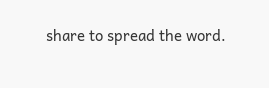share to spread the word.